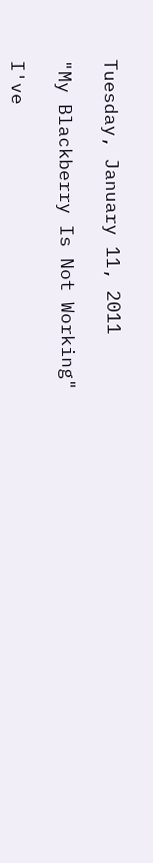Tuesday, January 11, 2011

"My Blackberry Is Not Working"

I've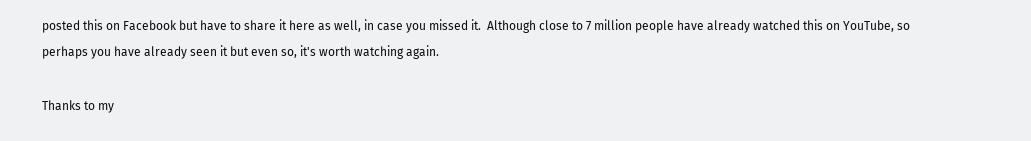posted this on Facebook but have to share it here as well, in case you missed it.  Although close to 7 million people have already watched this on YouTube, so perhaps you have already seen it but even so, it's worth watching again.

Thanks to my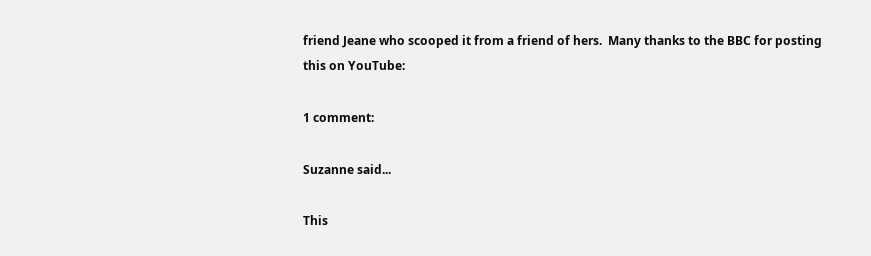friend Jeane who scooped it from a friend of hers.  Many thanks to the BBC for posting this on YouTube:

1 comment:

Suzanne said...

This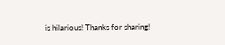is hilarious! Thanks for sharing!